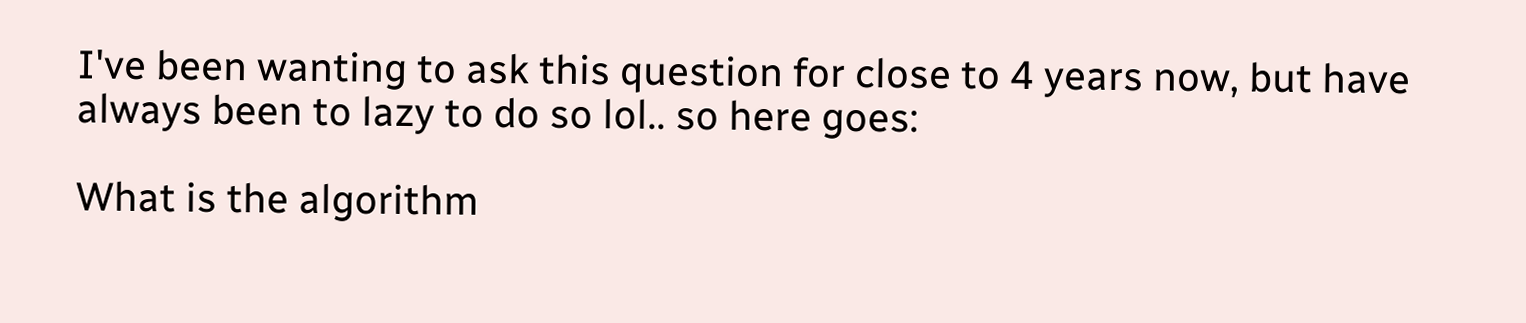I've been wanting to ask this question for close to 4 years now, but have always been to lazy to do so lol.. so here goes:

What is the algorithm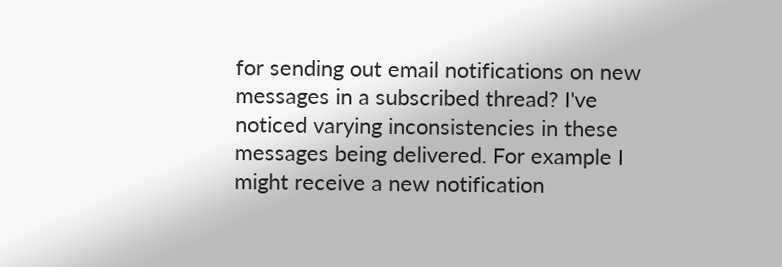for sending out email notifications on new messages in a subscribed thread? I've noticed varying inconsistencies in these messages being delivered. For example I might receive a new notification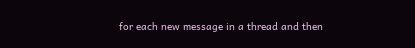for each new message in a thread and then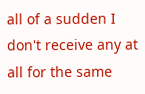all of a sudden I don't receive any at all for the same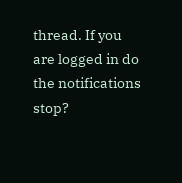thread. If you are logged in do the notifications stop?